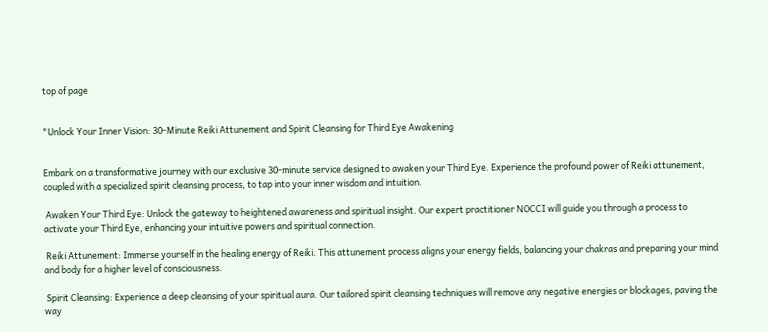top of page


"Unlock Your Inner Vision: 30-Minute Reiki Attunement and Spirit Cleansing for Third Eye Awakening


Embark on a transformative journey with our exclusive 30-minute service designed to awaken your Third Eye. Experience the profound power of Reiki attunement, coupled with a specialized spirit cleansing process, to tap into your inner wisdom and intuition.

 Awaken Your Third Eye: Unlock the gateway to heightened awareness and spiritual insight. Our expert practitioner NOCCI will guide you through a process to activate your Third Eye, enhancing your intuitive powers and spiritual connection.

 Reiki Attunement: Immerse yourself in the healing energy of Reiki. This attunement process aligns your energy fields, balancing your chakras and preparing your mind and body for a higher level of consciousness.

 Spirit Cleansing: Experience a deep cleansing of your spiritual aura. Our tailored spirit cleansing techniques will remove any negative energies or blockages, paving the way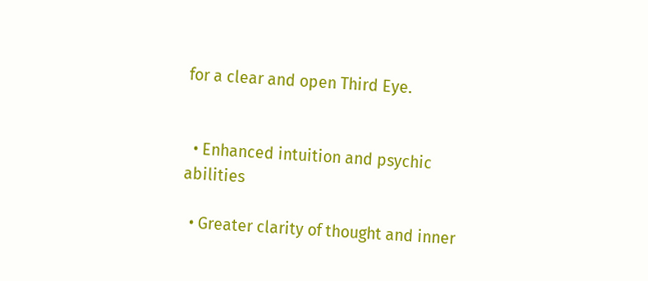for a clear and open Third Eye.


  • Enhanced intuition and psychic abilities

  • Greater clarity of thought and inner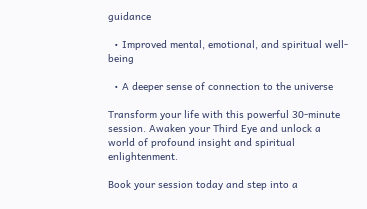guidance

  • Improved mental, emotional, and spiritual well-being

  • A deeper sense of connection to the universe

Transform your life with this powerful 30-minute session. Awaken your Third Eye and unlock a world of profound insight and spiritual enlightenment.

Book your session today and step into a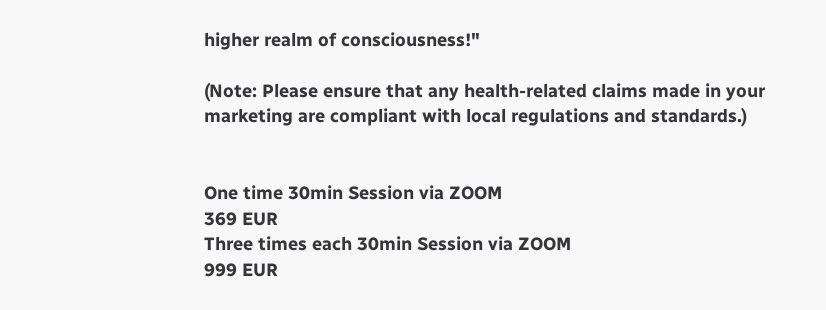higher realm of consciousness!"

(Note: Please ensure that any health-related claims made in your marketing are compliant with local regulations and standards.)


One time 30min Session via ZOOM
369 EUR
Three times each 30min Session via ZOOM
999 EUR